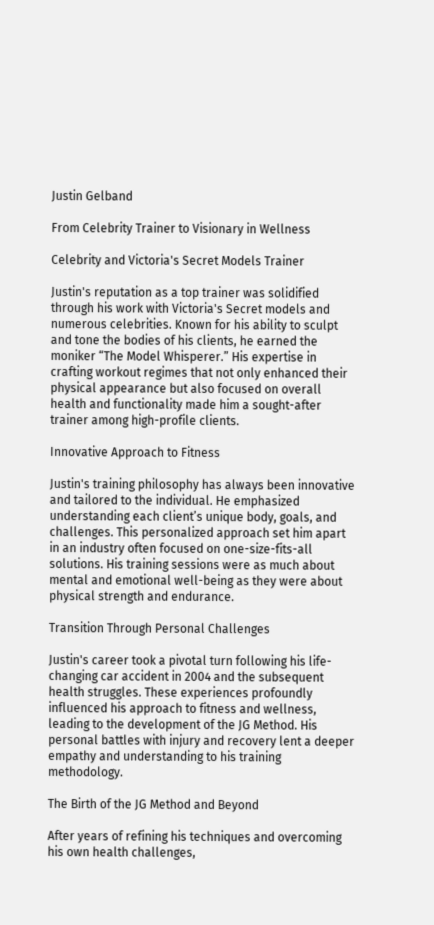Justin Gelband

From Celebrity Trainer to Visionary in Wellness

Celebrity and Victoria's Secret Models Trainer

Justin's reputation as a top trainer was solidified through his work with Victoria's Secret models and numerous celebrities. Known for his ability to sculpt and tone the bodies of his clients, he earned the moniker “The Model Whisperer.” His expertise in crafting workout regimes that not only enhanced their physical appearance but also focused on overall health and functionality made him a sought-after trainer among high-profile clients.

Innovative Approach to Fitness

Justin's training philosophy has always been innovative and tailored to the individual. He emphasized understanding each client’s unique body, goals, and challenges. This personalized approach set him apart in an industry often focused on one-size-fits-all solutions. His training sessions were as much about mental and emotional well-being as they were about physical strength and endurance.

Transition Through Personal Challenges

Justin's career took a pivotal turn following his life-changing car accident in 2004 and the subsequent health struggles. These experiences profoundly influenced his approach to fitness and wellness, leading to the development of the JG Method. His personal battles with injury and recovery lent a deeper empathy and understanding to his training methodology.

The Birth of the JG Method and Beyond

After years of refining his techniques and overcoming his own health challenges,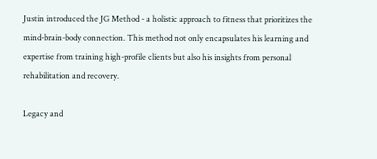Justin introduced the JG Method - a holistic approach to fitness that prioritizes the mind-brain-body connection. This method not only encapsulates his learning and expertise from training high-profile clients but also his insights from personal rehabilitation and recovery.

Legacy and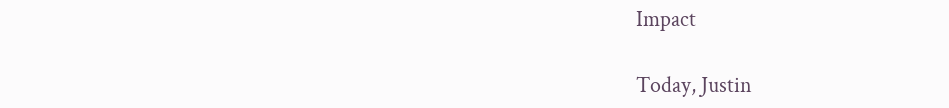Impact

Today, Justin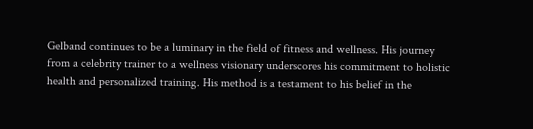Gelband continues to be a luminary in the field of fitness and wellness. His journey from a celebrity trainer to a wellness visionary underscores his commitment to holistic health and personalized training. His method is a testament to his belief in the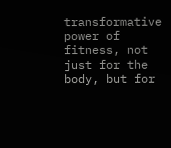transformative power of fitness, not just for the body, but for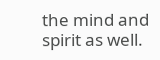the mind and spirit as well.